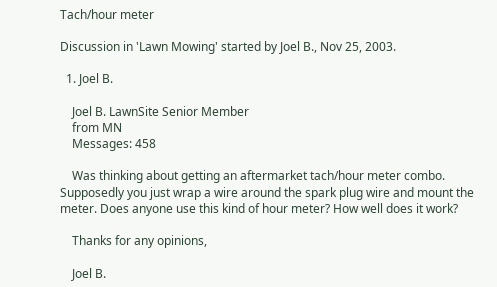Tach/hour meter

Discussion in 'Lawn Mowing' started by Joel B., Nov 25, 2003.

  1. Joel B.

    Joel B. LawnSite Senior Member
    from MN
    Messages: 458

    Was thinking about getting an aftermarket tach/hour meter combo. Supposedly you just wrap a wire around the spark plug wire and mount the meter. Does anyone use this kind of hour meter? How well does it work?

    Thanks for any opinions,

    Joel B.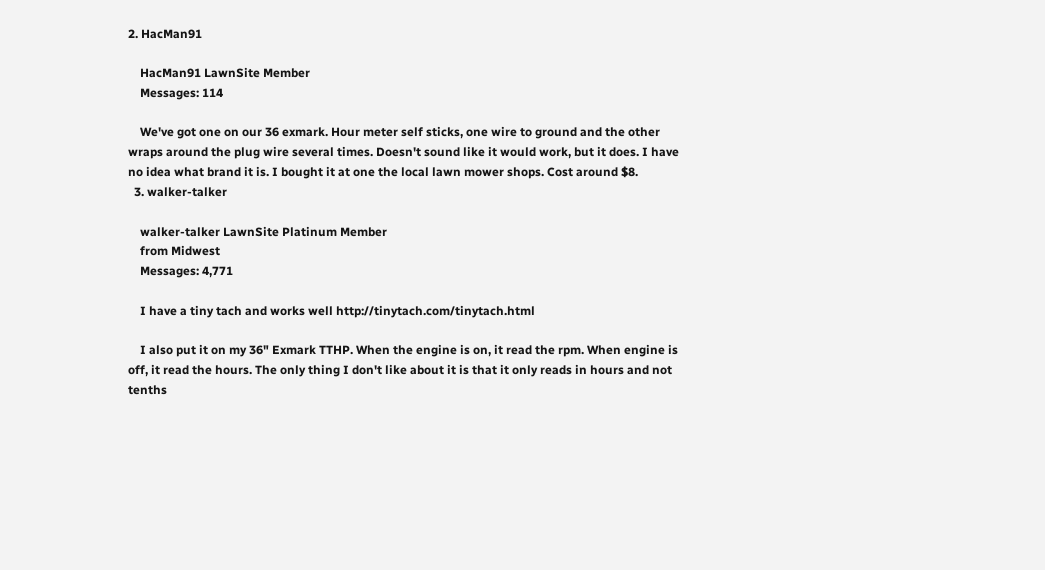2. HacMan91

    HacMan91 LawnSite Member
    Messages: 114

    We've got one on our 36 exmark. Hour meter self sticks, one wire to ground and the other wraps around the plug wire several times. Doesn't sound like it would work, but it does. I have no idea what brand it is. I bought it at one the local lawn mower shops. Cost around $8.
  3. walker-talker

    walker-talker LawnSite Platinum Member
    from Midwest
    Messages: 4,771

    I have a tiny tach and works well http://tinytach.com/tinytach.html

    I also put it on my 36" Exmark TTHP. When the engine is on, it read the rpm. When engine is off, it read the hours. The only thing I don't like about it is that it only reads in hours and not tenths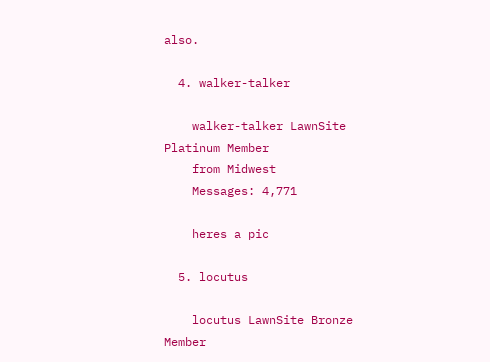also.

  4. walker-talker

    walker-talker LawnSite Platinum Member
    from Midwest
    Messages: 4,771

    heres a pic

  5. locutus

    locutus LawnSite Bronze Member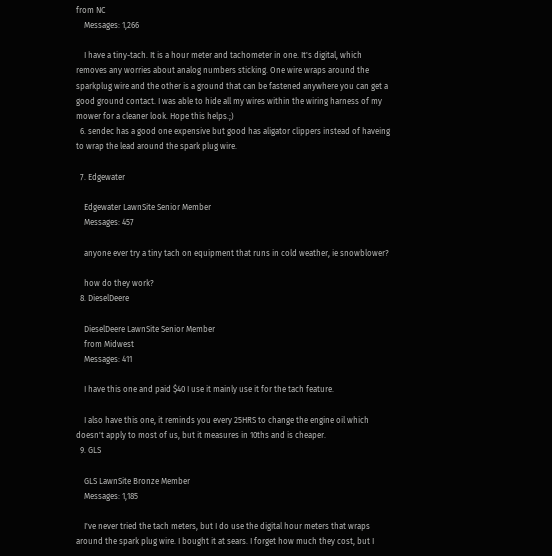from NC
    Messages: 1,266

    I have a tiny-tach. It is a hour meter and tachometer in one. It's digital, which removes any worries about analog numbers sticking. One wire wraps around the sparkplug wire and the other is a ground that can be fastened anywhere you can get a good ground contact. I was able to hide all my wires within the wiring harness of my mower for a cleaner look. Hope this helps.;)
  6. sendec has a good one expensive but good has aligator clippers instead of haveing to wrap the lead around the spark plug wire.

  7. Edgewater

    Edgewater LawnSite Senior Member
    Messages: 457

    anyone ever try a tiny tach on equipment that runs in cold weather, ie snowblower?

    how do they work?
  8. DieselDeere

    DieselDeere LawnSite Senior Member
    from Midwest
    Messages: 411

    I have this one and paid $40 I use it mainly use it for the tach feature.

    I also have this one, it reminds you every 25HRS to change the engine oil which doesn't apply to most of us, but it measures in 10ths and is cheaper.
  9. GLS

    GLS LawnSite Bronze Member
    Messages: 1,185

    I've never tried the tach meters, but I do use the digital hour meters that wraps around the spark plug wire. I bought it at sears. I forget how much they cost, but I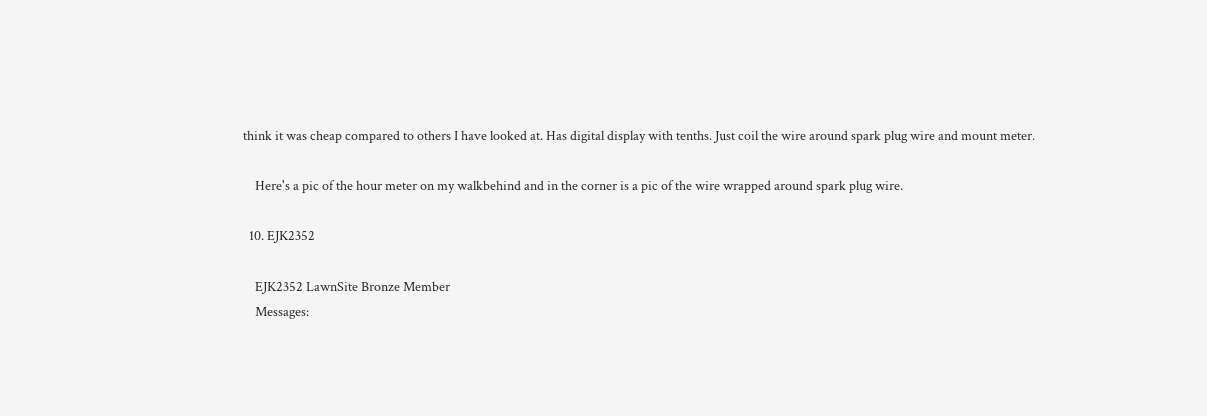think it was cheap compared to others I have looked at. Has digital display with tenths. Just coil the wire around spark plug wire and mount meter.

    Here's a pic of the hour meter on my walkbehind and in the corner is a pic of the wire wrapped around spark plug wire.

  10. EJK2352

    EJK2352 LawnSite Bronze Member
    Messages: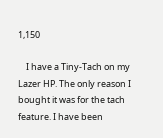1,150

    I have a Tiny-Tach on my Lazer HP. The only reason I bought it was for the tach feature. I have been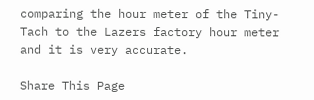comparing the hour meter of the Tiny-Tach to the Lazers factory hour meter and it is very accurate.

Share This Page